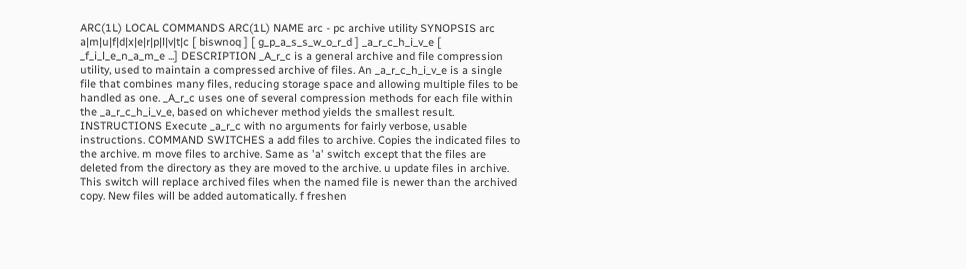ARC(1L) LOCAL COMMANDS ARC(1L) NAME arc - pc archive utility SYNOPSIS arc a|m|u|f|d|x|e|r|p|l|v|t|c [ biswnoq ] [ g_p_a_s_s_w_o_r_d ] _a_r_c_h_i_v_e [ _f_i_l_e_n_a_m_e ...] DESCRIPTION _A_r_c is a general archive and file compression utility, used to maintain a compressed archive of files. An _a_r_c_h_i_v_e is a single file that combines many files, reducing storage space and allowing multiple files to be handled as one. _A_r_c uses one of several compression methods for each file within the _a_r_c_h_i_v_e, based on whichever method yields the smallest result. INSTRUCTIONS Execute _a_r_c with no arguments for fairly verbose, usable instructions. COMMAND SWITCHES a add files to archive. Copies the indicated files to the archive. m move files to archive. Same as 'a' switch except that the files are deleted from the directory as they are moved to the archive. u update files in archive. This switch will replace archived files when the named file is newer than the archived copy. New files will be added automatically. f freshen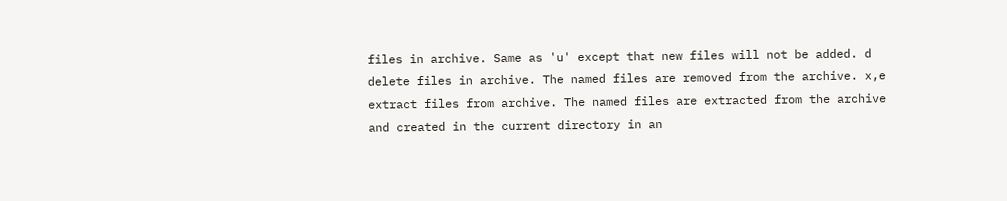files in archive. Same as 'u' except that new files will not be added. d delete files in archive. The named files are removed from the archive. x,e extract files from archive. The named files are extracted from the archive and created in the current directory in an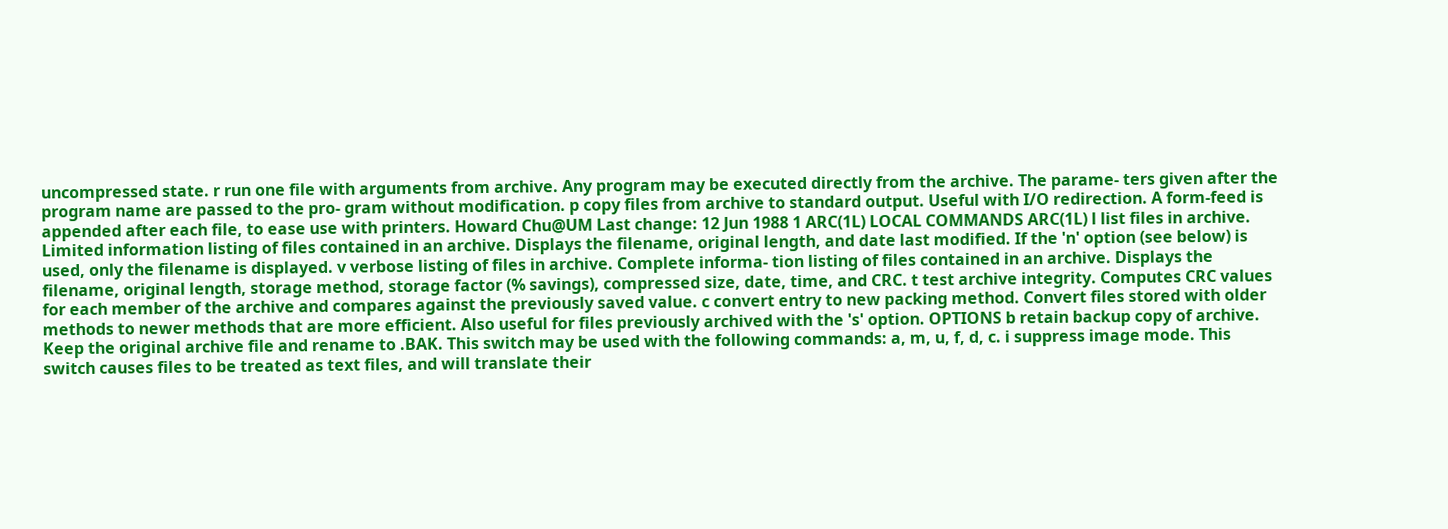uncompressed state. r run one file with arguments from archive. Any program may be executed directly from the archive. The parame- ters given after the program name are passed to the pro- gram without modification. p copy files from archive to standard output. Useful with I/O redirection. A form-feed is appended after each file, to ease use with printers. Howard Chu@UM Last change: 12 Jun 1988 1 ARC(1L) LOCAL COMMANDS ARC(1L) l list files in archive. Limited information listing of files contained in an archive. Displays the filename, original length, and date last modified. If the 'n' option (see below) is used, only the filename is displayed. v verbose listing of files in archive. Complete informa- tion listing of files contained in an archive. Displays the filename, original length, storage method, storage factor (% savings), compressed size, date, time, and CRC. t test archive integrity. Computes CRC values for each member of the archive and compares against the previously saved value. c convert entry to new packing method. Convert files stored with older methods to newer methods that are more efficient. Also useful for files previously archived with the 's' option. OPTIONS b retain backup copy of archive. Keep the original archive file and rename to .BAK. This switch may be used with the following commands: a, m, u, f, d, c. i suppress image mode. This switch causes files to be treated as text files, and will translate their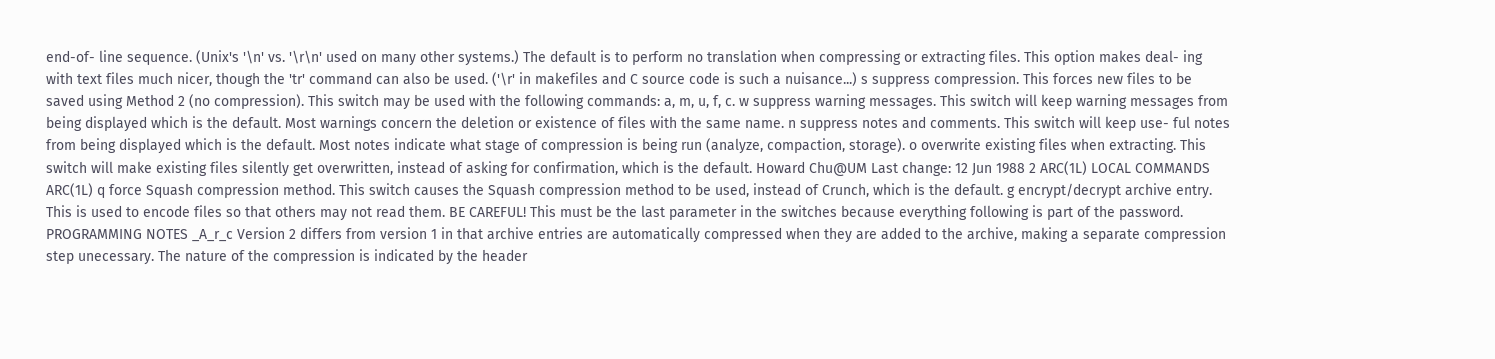end-of- line sequence. (Unix's '\n' vs. '\r\n' used on many other systems.) The default is to perform no translation when compressing or extracting files. This option makes deal- ing with text files much nicer, though the 'tr' command can also be used. ('\r' in makefiles and C source code is such a nuisance...) s suppress compression. This forces new files to be saved using Method 2 (no compression). This switch may be used with the following commands: a, m, u, f, c. w suppress warning messages. This switch will keep warning messages from being displayed which is the default. Most warnings concern the deletion or existence of files with the same name. n suppress notes and comments. This switch will keep use- ful notes from being displayed which is the default. Most notes indicate what stage of compression is being run (analyze, compaction, storage). o overwrite existing files when extracting. This switch will make existing files silently get overwritten, instead of asking for confirmation, which is the default. Howard Chu@UM Last change: 12 Jun 1988 2 ARC(1L) LOCAL COMMANDS ARC(1L) q force Squash compression method. This switch causes the Squash compression method to be used, instead of Crunch, which is the default. g encrypt/decrypt archive entry. This is used to encode files so that others may not read them. BE CAREFUL! This must be the last parameter in the switches because everything following is part of the password. PROGRAMMING NOTES _A_r_c Version 2 differs from version 1 in that archive entries are automatically compressed when they are added to the archive, making a separate compression step unecessary. The nature of the compression is indicated by the header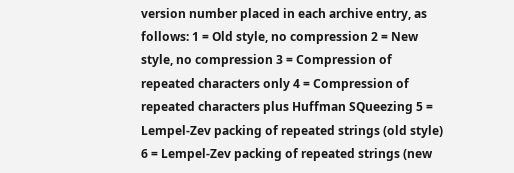version number placed in each archive entry, as follows: 1 = Old style, no compression 2 = New style, no compression 3 = Compression of repeated characters only 4 = Compression of repeated characters plus Huffman SQueezing 5 = Lempel-Zev packing of repeated strings (old style) 6 = Lempel-Zev packing of repeated strings (new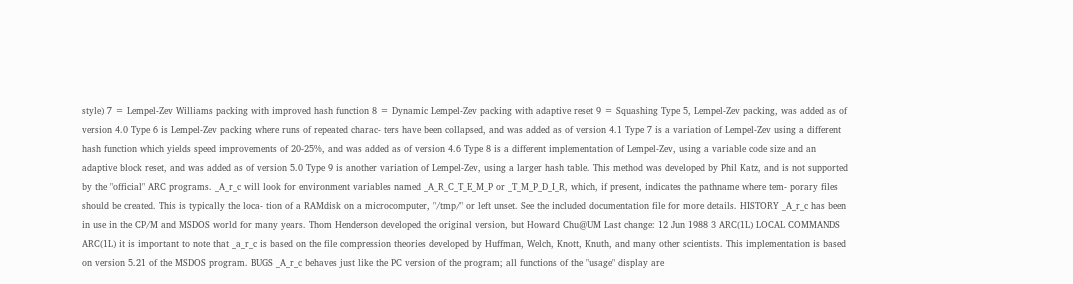style) 7 = Lempel-Zev Williams packing with improved hash function 8 = Dynamic Lempel-Zev packing with adaptive reset 9 = Squashing Type 5, Lempel-Zev packing, was added as of version 4.0 Type 6 is Lempel-Zev packing where runs of repeated charac- ters have been collapsed, and was added as of version 4.1 Type 7 is a variation of Lempel-Zev using a different hash function which yields speed improvements of 20-25%, and was added as of version 4.6 Type 8 is a different implementation of Lempel-Zev, using a variable code size and an adaptive block reset, and was added as of version 5.0 Type 9 is another variation of Lempel-Zev, using a larger hash table. This method was developed by Phil Katz, and is not supported by the "official" ARC programs. _A_r_c will look for environment variables named _A_R_C_T_E_M_P or _T_M_P_D_I_R, which, if present, indicates the pathname where tem- porary files should be created. This is typically the loca- tion of a RAMdisk on a microcomputer, "/tmp/" or left unset. See the included documentation file for more details. HISTORY _A_r_c has been in use in the CP/M and MSDOS world for many years. Thom Henderson developed the original version, but Howard Chu@UM Last change: 12 Jun 1988 3 ARC(1L) LOCAL COMMANDS ARC(1L) it is important to note that _a_r_c is based on the file compression theories developed by Huffman, Welch, Knott, Knuth, and many other scientists. This implementation is based on version 5.21 of the MSDOS program. BUGS _A_r_c behaves just like the PC version of the program; all functions of the "usage" display are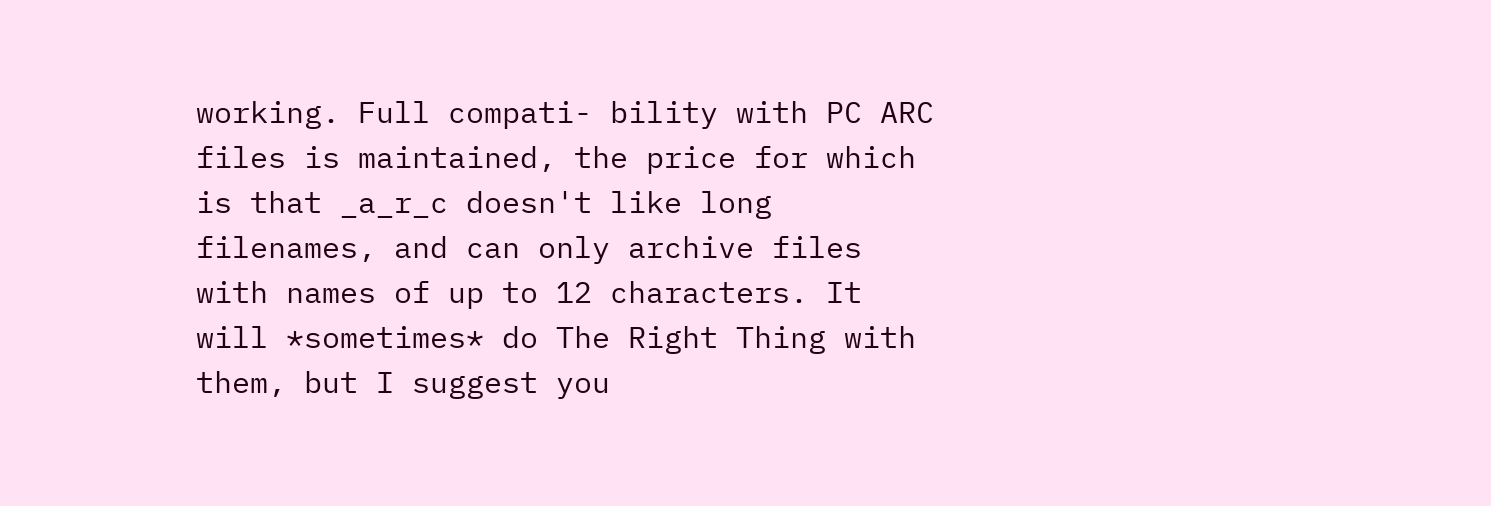working. Full compati- bility with PC ARC files is maintained, the price for which is that _a_r_c doesn't like long filenames, and can only archive files with names of up to 12 characters. It will *sometimes* do The Right Thing with them, but I suggest you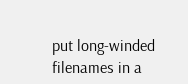put long-winded filenames in a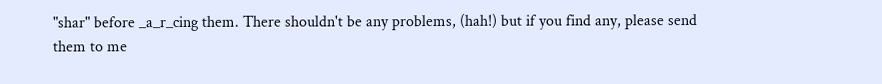"shar" before _a_r_cing them. There shouldn't be any problems, (hah!) but if you find any, please send them to me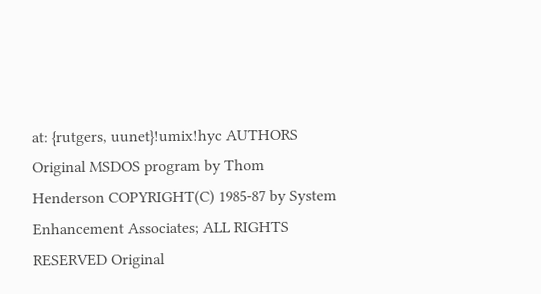at: {rutgers, uunet}!umix!hyc AUTHORS Original MSDOS program by Thom Henderson COPYRIGHT(C) 1985-87 by System Enhancement Associates; ALL RIGHTS RESERVED Original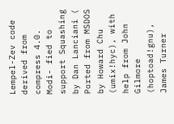Lempel-Zev code derived from compress 4.0. Modi- fied to support Squashing by Dan Lanciani ( Ported from MSDOS by Howard Chu (umix!hyc), with help from John Gilmore (hoptoad!gnu), James Turner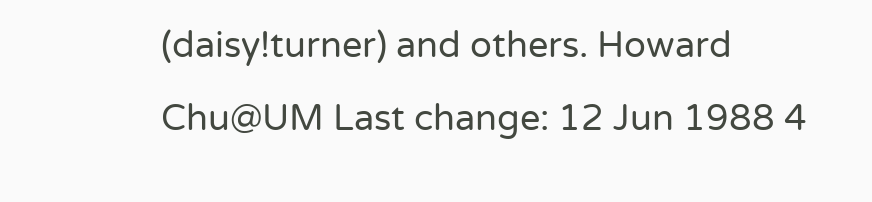(daisy!turner) and others. Howard Chu@UM Last change: 12 Jun 1988 4